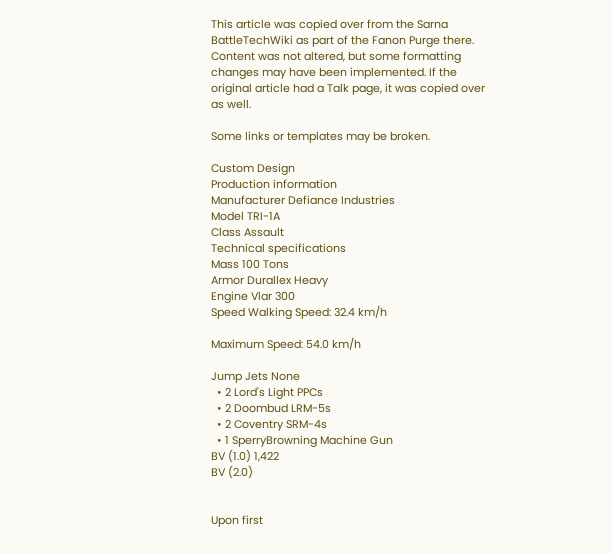This article was copied over from the Sarna BattleTechWiki as part of the Fanon Purge there. Content was not altered, but some formatting changes may have been implemented. If the original article had a Talk page, it was copied over as well.

Some links or templates may be broken.

Custom Design
Production information
Manufacturer Defiance Industries
Model TRI-1A
Class Assault
Technical specifications
Mass 100 Tons
Armor Durallex Heavy
Engine Vlar 300
Speed Walking Speed: 32.4 km/h

Maximum Speed: 54.0 km/h

Jump Jets None
  • 2 Lord's Light PPCs
  • 2 Doombud LRM-5s
  • 2 Coventry SRM-4s
  • 1 SperryBrowning Machine Gun
BV (1.0) 1,422
BV (2.0)


Upon first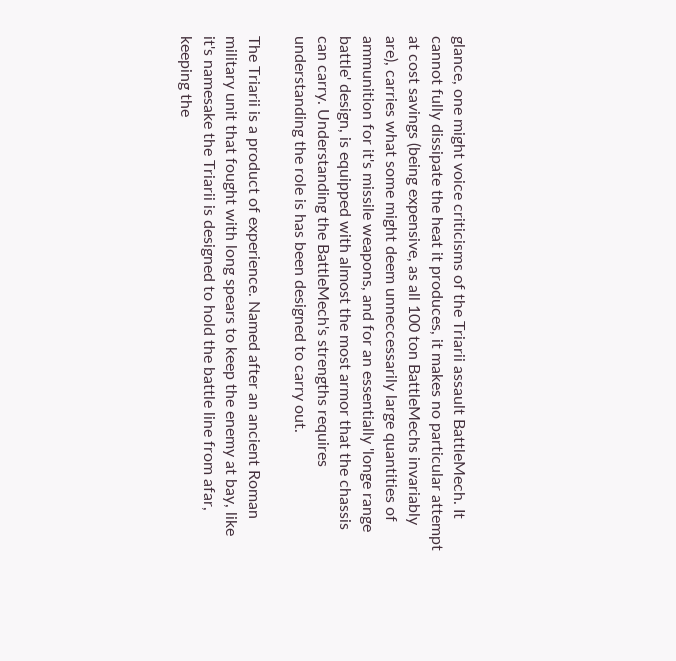glance, one might voice criticisms of the Triarii assault BattleMech. It cannot fully dissipate the heat it produces, it makes no particular attempt at cost savings (being expensive, as all 100 ton BattleMechs invariably are), carries what some might deem unneccessarily large quantities of ammunition for it's missile weapons, and for an essentially 'longe range battle' design, is equipped with almost the most armor that the chassis can carry. Understanding the BattleMech's strengths requires understanding the role is has been designed to carry out.

The Triarii is a product of experience. Named after an ancient Roman military unit that fought with long spears to keep the enemy at bay, like it's namesake the Triarii is designed to hold the battle line from afar, keeping the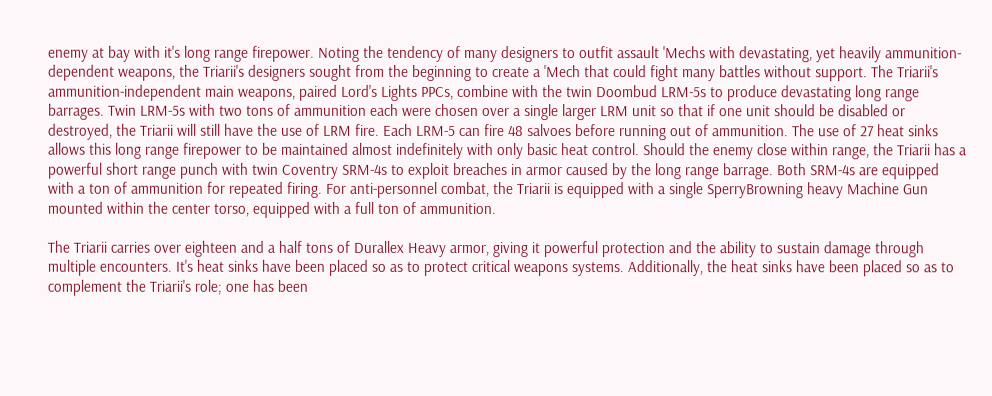enemy at bay with it's long range firepower. Noting the tendency of many designers to outfit assault 'Mechs with devastating, yet heavily ammunition-dependent weapons, the Triarii's designers sought from the beginning to create a 'Mech that could fight many battles without support. The Triarii's ammunition-independent main weapons, paired Lord's Lights PPCs, combine with the twin Doombud LRM-5s to produce devastating long range barrages. Twin LRM-5s with two tons of ammunition each were chosen over a single larger LRM unit so that if one unit should be disabled or destroyed, the Triarii will still have the use of LRM fire. Each LRM-5 can fire 48 salvoes before running out of ammunition. The use of 27 heat sinks allows this long range firepower to be maintained almost indefinitely with only basic heat control. Should the enemy close within range, the Triarii has a powerful short range punch with twin Coventry SRM-4s to exploit breaches in armor caused by the long range barrage. Both SRM-4s are equipped with a ton of ammunition for repeated firing. For anti-personnel combat, the Triarii is equipped with a single SperryBrowning heavy Machine Gun mounted within the center torso, equipped with a full ton of ammunition.

The Triarii carries over eighteen and a half tons of Durallex Heavy armor, giving it powerful protection and the ability to sustain damage through multiple encounters. It's heat sinks have been placed so as to protect critical weapons systems. Additionally, the heat sinks have been placed so as to complement the Triarii's role; one has been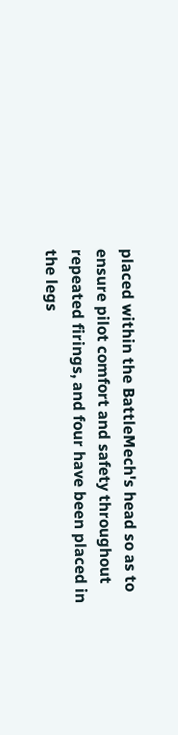placed within the BattleMech's head so as to ensure pilot comfort and safety throughout repeated firings, and four have been placed in the legs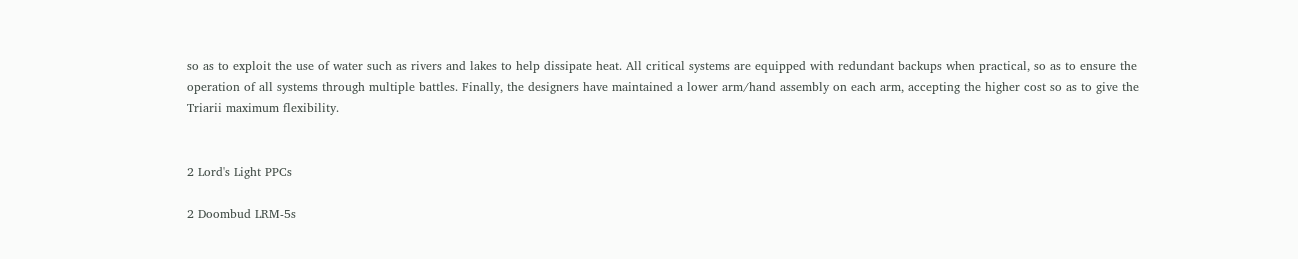so as to exploit the use of water such as rivers and lakes to help dissipate heat. All critical systems are equipped with redundant backups when practical, so as to ensure the operation of all systems through multiple battles. Finally, the designers have maintained a lower arm/hand assembly on each arm, accepting the higher cost so as to give the Triarii maximum flexibility.


2 Lord's Light PPCs

2 Doombud LRM-5s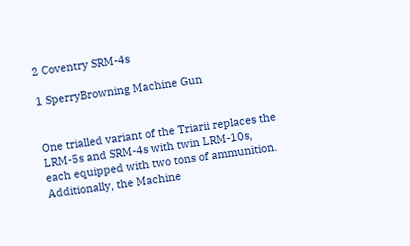2 Coventry SRM-4s

1 SperryBrowning Machine Gun


One trialled variant of the Triarii replaces the LRM-5s and SRM-4s with twin LRM-10s, each equipped with two tons of ammunition. Additionally, the Machine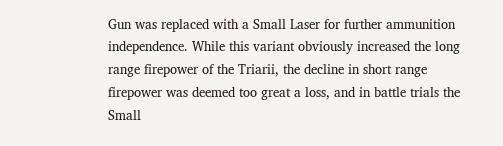Gun was replaced with a Small Laser for further ammunition independence. While this variant obviously increased the long range firepower of the Triarii, the decline in short range firepower was deemed too great a loss, and in battle trials the Small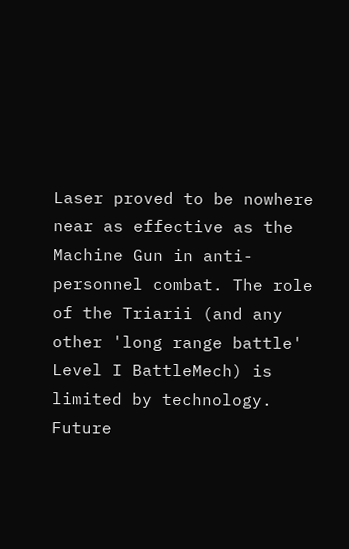Laser proved to be nowhere near as effective as the Machine Gun in anti-personnel combat. The role of the Triarii (and any other 'long range battle' Level I BattleMech) is limited by technology. Future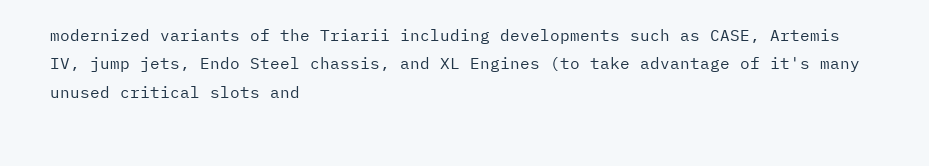modernized variants of the Triarii including developments such as CASE, Artemis IV, jump jets, Endo Steel chassis, and XL Engines (to take advantage of it's many unused critical slots and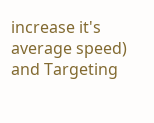increase it's average speed) and Targeting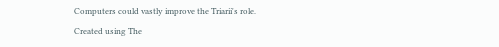Computers could vastly improve the Triarii's role.

Created using The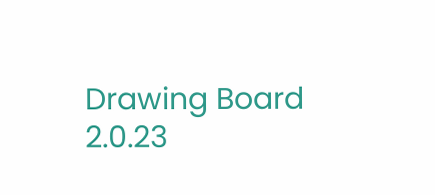Drawing Board 2.0.23